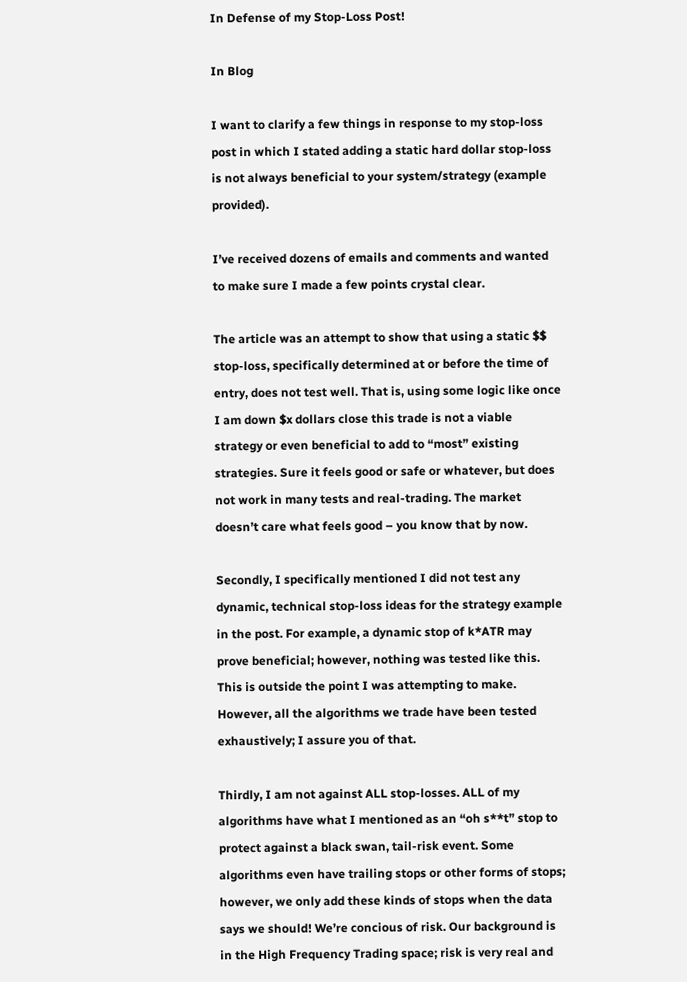In Defense of my Stop-Loss Post!

In Blog

I want to clarify a few things in response to my stop-loss post in which I stated adding a static hard dollar stop-loss is not always beneficial to your system/strategy (example provided).

I’ve received dozens of emails and comments and wanted to make sure I made a few points crystal clear.

The article was an attempt to show that using a static $$ stop-loss, specifically determined at or before the time of entry, does not test well. That is, using some logic like once I am down $x dollars close this trade is not a viable strategy or even beneficial to add to “most” existing strategies. Sure it feels good or safe or whatever, but does not work in many tests and real-trading. The market doesn’t care what feels good – you know that by now.

Secondly, I specifically mentioned I did not test any dynamic, technical stop-loss ideas for the strategy example in the post. For example, a dynamic stop of k*ATR may prove beneficial; however, nothing was tested like this. This is outside the point I was attempting to make. However, all the algorithms we trade have been tested exhaustively; I assure you of that.

Thirdly, I am not against ALL stop-losses. ALL of my algorithms have what I mentioned as an “oh s**t” stop to protect against a black swan, tail-risk event. Some algorithms even have trailing stops or other forms of stops; however, we only add these kinds of stops when the data says we should! We’re concious of risk. Our background is in the High Frequency Trading space; risk is very real and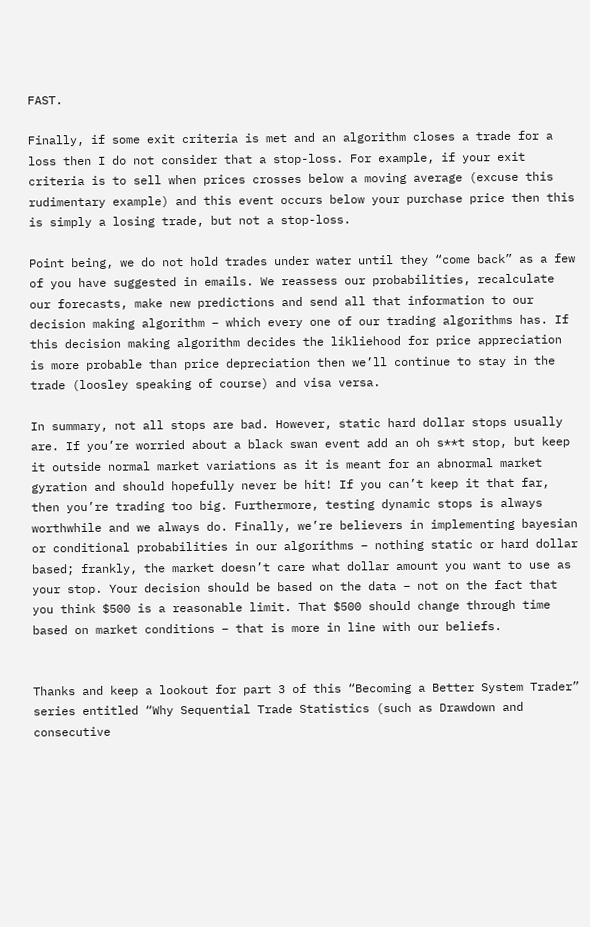FAST.

Finally, if some exit criteria is met and an algorithm closes a trade for a loss then I do not consider that a stop-loss. For example, if your exit criteria is to sell when prices crosses below a moving average (excuse this rudimentary example) and this event occurs below your purchase price then this is simply a losing trade, but not a stop-loss.

Point being, we do not hold trades under water until they “come back” as a few of you have suggested in emails. We reassess our probabilities, recalculate our forecasts, make new predictions and send all that information to our decision making algorithm – which every one of our trading algorithms has. If this decision making algorithm decides the likliehood for price appreciation is more probable than price depreciation then we’ll continue to stay in the trade (loosley speaking of course) and visa versa.

In summary, not all stops are bad. However, static hard dollar stops usually are. If you’re worried about a black swan event add an oh s**t stop, but keep it outside normal market variations as it is meant for an abnormal market gyration and should hopefully never be hit! If you can’t keep it that far, then you’re trading too big. Furthermore, testing dynamic stops is always worthwhile and we always do. Finally, we’re believers in implementing bayesian or conditional probabilities in our algorithms – nothing static or hard dollar based; frankly, the market doesn’t care what dollar amount you want to use as your stop. Your decision should be based on the data – not on the fact that you think $500 is a reasonable limit. That $500 should change through time based on market conditions – that is more in line with our beliefs.


Thanks and keep a lookout for part 3 of this “Becoming a Better System Trader” series entitled “Why Sequential Trade Statistics (such as Drawdown and consecutive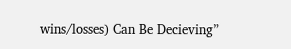wins/losses) Can Be Decieving”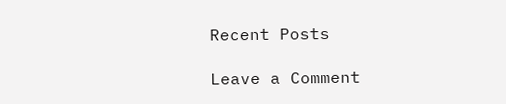Recent Posts

Leave a Comment